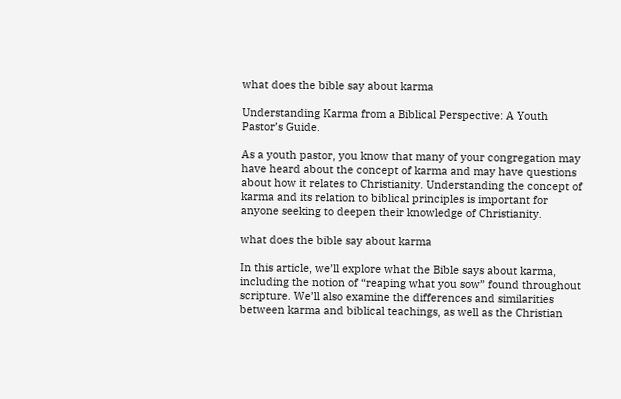what does the bible say about karma

Understanding Karma from a Biblical Perspective: A Youth Pastor’s Guide.

As a youth pastor, you know that many of your congregation may have heard about the concept of karma and may have questions about how it relates to Christianity. Understanding the concept of karma and its relation to biblical principles is important for anyone seeking to deepen their knowledge of Christianity.

what does the bible say about karma

In this article, we’ll explore what the Bible says about karma, including the notion of “reaping what you sow” found throughout scripture. We’ll also examine the differences and similarities between karma and biblical teachings, as well as the Christian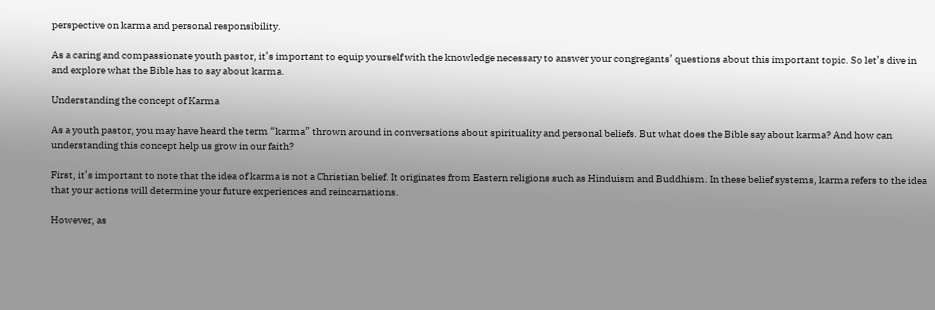perspective on karma and personal responsibility.

As a caring and compassionate youth pastor, it’s important to equip yourself with the knowledge necessary to answer your congregants’ questions about this important topic. So let’s dive in and explore what the Bible has to say about karma.

Understanding the concept of Karma

As a youth pastor, you may have heard the term “karma” thrown around in conversations about spirituality and personal beliefs. But what does the Bible say about karma? And how can understanding this concept help us grow in our faith?

First, it’s important to note that the idea of karma is not a Christian belief. It originates from Eastern religions such as Hinduism and Buddhism. In these belief systems, karma refers to the idea that your actions will determine your future experiences and reincarnations.

However, as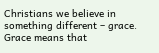Christians we believe in something different – grace. Grace means that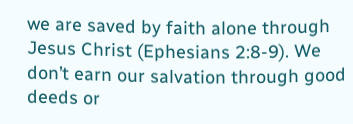we are saved by faith alone through Jesus Christ (Ephesians 2:8-9). We don’t earn our salvation through good deeds or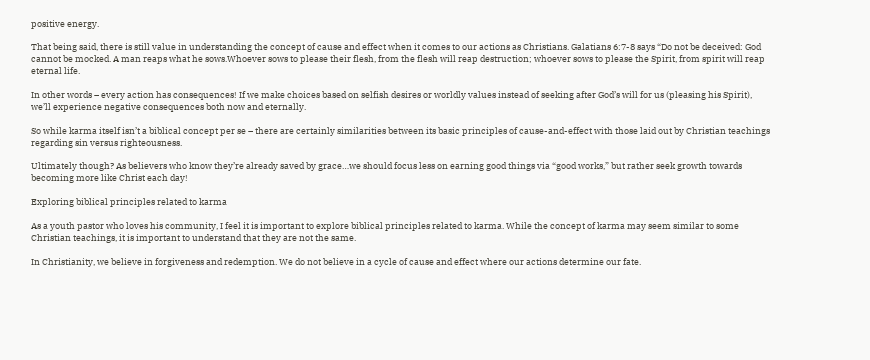positive energy.

That being said, there is still value in understanding the concept of cause and effect when it comes to our actions as Christians. Galatians 6:7-8 says “Do not be deceived: God cannot be mocked. A man reaps what he sows.Whoever sows to please their flesh, from the flesh will reap destruction; whoever sows to please the Spirit, from spirit will reap eternal life.

In other words – every action has consequences! If we make choices based on selfish desires or worldly values instead of seeking after God’s will for us (pleasing his Spirit), we’ll experience negative consequences both now and eternally.

So while karma itself isn’t a biblical concept per se – there are certainly similarities between its basic principles of cause-and-effect with those laid out by Christian teachings regarding sin versus righteousness.

Ultimately though? As believers who know they’re already saved by grace…we should focus less on earning good things via “good works,” but rather seek growth towards becoming more like Christ each day!

Exploring biblical principles related to karma

As a youth pastor who loves his community, I feel it is important to explore biblical principles related to karma. While the concept of karma may seem similar to some Christian teachings, it is important to understand that they are not the same.

In Christianity, we believe in forgiveness and redemption. We do not believe in a cycle of cause and effect where our actions determine our fate.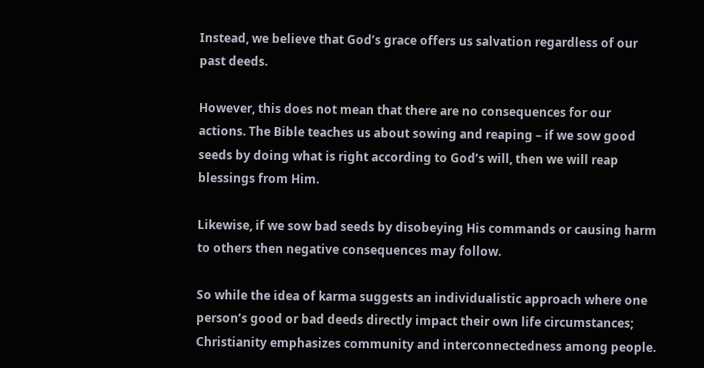Instead, we believe that God’s grace offers us salvation regardless of our past deeds.

However, this does not mean that there are no consequences for our actions. The Bible teaches us about sowing and reaping – if we sow good seeds by doing what is right according to God’s will, then we will reap blessings from Him.

Likewise, if we sow bad seeds by disobeying His commands or causing harm to others then negative consequences may follow.

So while the idea of karma suggests an individualistic approach where one person’s good or bad deeds directly impact their own life circumstances; Christianity emphasizes community and interconnectedness among people.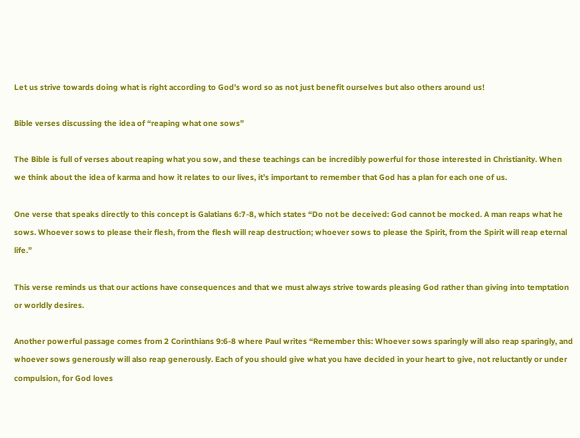Let us strive towards doing what is right according to God’s word so as not just benefit ourselves but also others around us!

Bible verses discussing the idea of “reaping what one sows”

The Bible is full of verses about reaping what you sow, and these teachings can be incredibly powerful for those interested in Christianity. When we think about the idea of karma and how it relates to our lives, it’s important to remember that God has a plan for each one of us.

One verse that speaks directly to this concept is Galatians 6:7-8, which states “Do not be deceived: God cannot be mocked. A man reaps what he sows. Whoever sows to please their flesh, from the flesh will reap destruction; whoever sows to please the Spirit, from the Spirit will reap eternal life.”

This verse reminds us that our actions have consequences and that we must always strive towards pleasing God rather than giving into temptation or worldly desires.

Another powerful passage comes from 2 Corinthians 9:6-8 where Paul writes “Remember this: Whoever sows sparingly will also reap sparingly, and whoever sows generously will also reap generously. Each of you should give what you have decided in your heart to give, not reluctantly or under compulsion, for God loves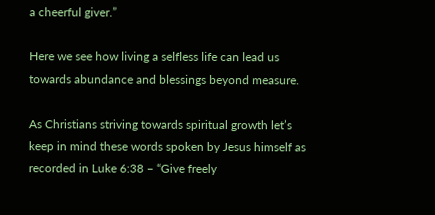a cheerful giver.”

Here we see how living a selfless life can lead us towards abundance and blessings beyond measure.

As Christians striving towards spiritual growth let’s keep in mind these words spoken by Jesus himself as recorded in Luke 6:38 – “Give freely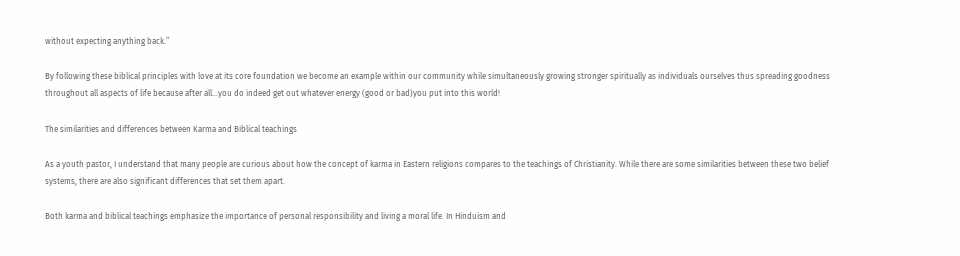without expecting anything back.”

By following these biblical principles with love at its core foundation we become an example within our community while simultaneously growing stronger spiritually as individuals ourselves thus spreading goodness throughout all aspects of life because after all…you do indeed get out whatever energy (good or bad)you put into this world!

The similarities and differences between Karma and Biblical teachings

As a youth pastor, I understand that many people are curious about how the concept of karma in Eastern religions compares to the teachings of Christianity. While there are some similarities between these two belief systems, there are also significant differences that set them apart.

Both karma and biblical teachings emphasize the importance of personal responsibility and living a moral life. In Hinduism and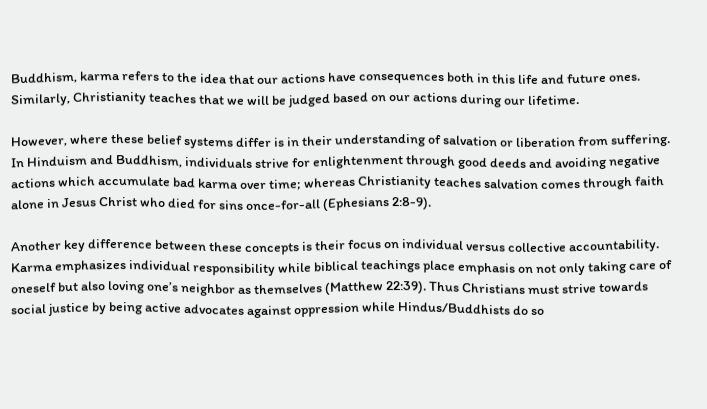Buddhism, karma refers to the idea that our actions have consequences both in this life and future ones. Similarly, Christianity teaches that we will be judged based on our actions during our lifetime.

However, where these belief systems differ is in their understanding of salvation or liberation from suffering. In Hinduism and Buddhism, individuals strive for enlightenment through good deeds and avoiding negative actions which accumulate bad karma over time; whereas Christianity teaches salvation comes through faith alone in Jesus Christ who died for sins once-for-all (Ephesians 2:8-9).

Another key difference between these concepts is their focus on individual versus collective accountability. Karma emphasizes individual responsibility while biblical teachings place emphasis on not only taking care of oneself but also loving one’s neighbor as themselves (Matthew 22:39). Thus Christians must strive towards social justice by being active advocates against oppression while Hindus/Buddhists do so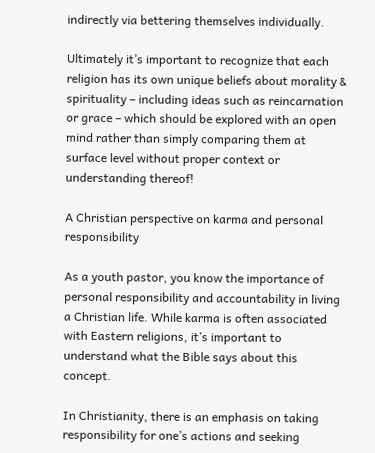indirectly via bettering themselves individually.

Ultimately it’s important to recognize that each religion has its own unique beliefs about morality & spirituality – including ideas such as reincarnation or grace – which should be explored with an open mind rather than simply comparing them at surface level without proper context or understanding thereof!

A Christian perspective on karma and personal responsibility

As a youth pastor, you know the importance of personal responsibility and accountability in living a Christian life. While karma is often associated with Eastern religions, it’s important to understand what the Bible says about this concept.

In Christianity, there is an emphasis on taking responsibility for one’s actions and seeking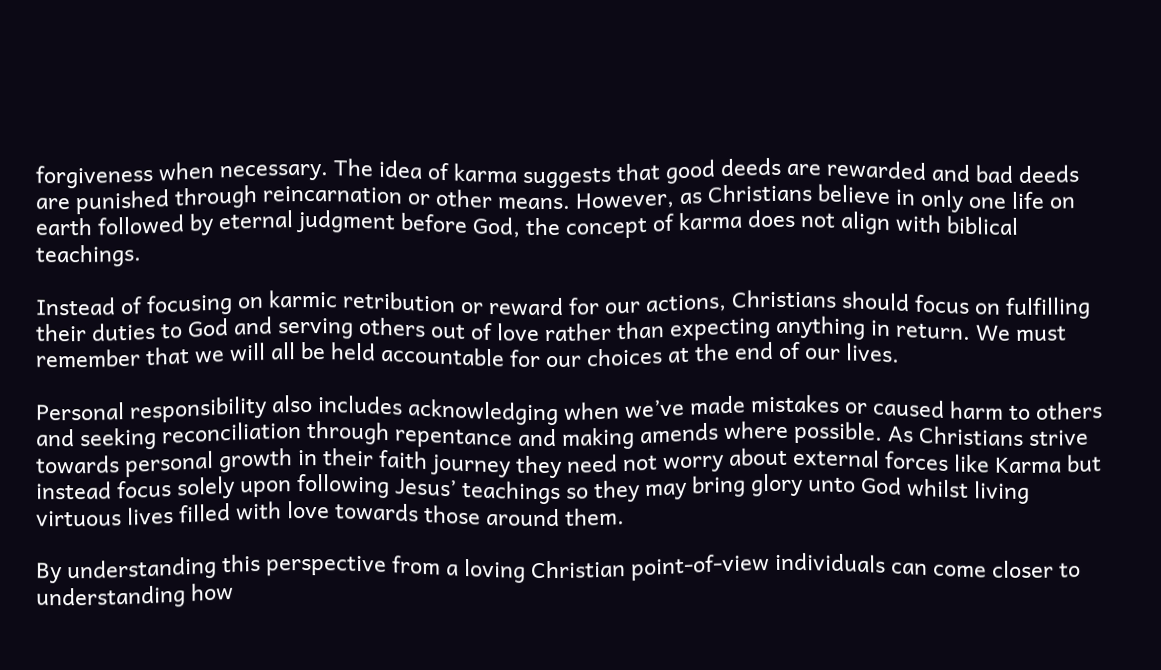forgiveness when necessary. The idea of karma suggests that good deeds are rewarded and bad deeds are punished through reincarnation or other means. However, as Christians believe in only one life on earth followed by eternal judgment before God, the concept of karma does not align with biblical teachings.

Instead of focusing on karmic retribution or reward for our actions, Christians should focus on fulfilling their duties to God and serving others out of love rather than expecting anything in return. We must remember that we will all be held accountable for our choices at the end of our lives.

Personal responsibility also includes acknowledging when we’ve made mistakes or caused harm to others and seeking reconciliation through repentance and making amends where possible. As Christians strive towards personal growth in their faith journey they need not worry about external forces like Karma but instead focus solely upon following Jesus’ teachings so they may bring glory unto God whilst living virtuous lives filled with love towards those around them.

By understanding this perspective from a loving Christian point-of-view individuals can come closer to understanding how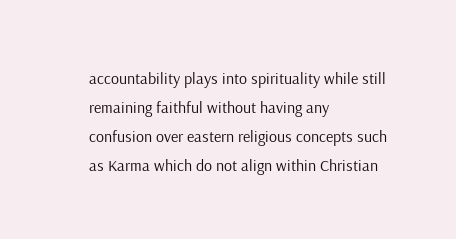accountability plays into spirituality while still remaining faithful without having any confusion over eastern religious concepts such as Karma which do not align within Christian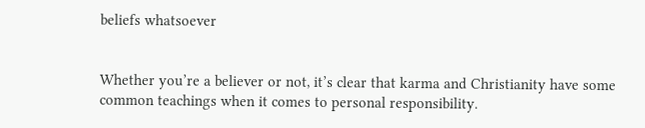beliefs whatsoever


Whether you’re a believer or not, it’s clear that karma and Christianity have some common teachings when it comes to personal responsibility.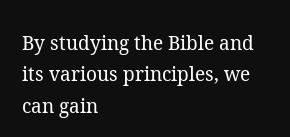By studying the Bible and its various principles, we can gain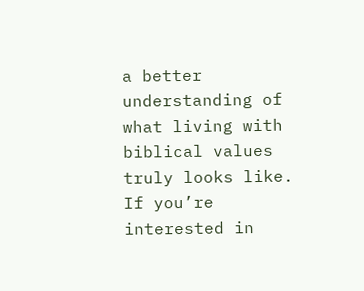a better understanding of what living with biblical values truly looks like. If you’re interested in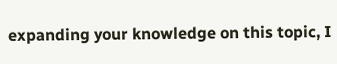expanding your knowledge on this topic, I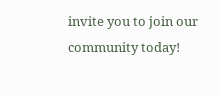invite you to join our community today!